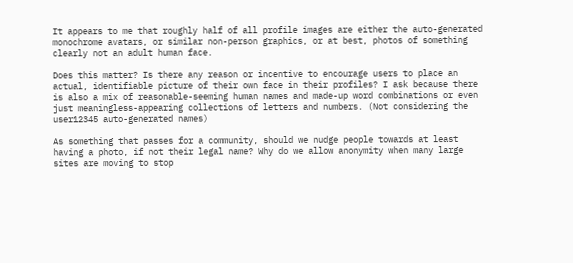It appears to me that roughly half of all profile images are either the auto-generated monochrome avatars, or similar non-person graphics, or at best, photos of something clearly not an adult human face.

Does this matter? Is there any reason or incentive to encourage users to place an actual, identifiable picture of their own face in their profiles? I ask because there is also a mix of reasonable-seeming human names and made-up word combinations or even just meaningless-appearing collections of letters and numbers. (Not considering the user12345 auto-generated names)

As something that passes for a community, should we nudge people towards at least having a photo, if not their legal name? Why do we allow anonymity when many large sites are moving to stop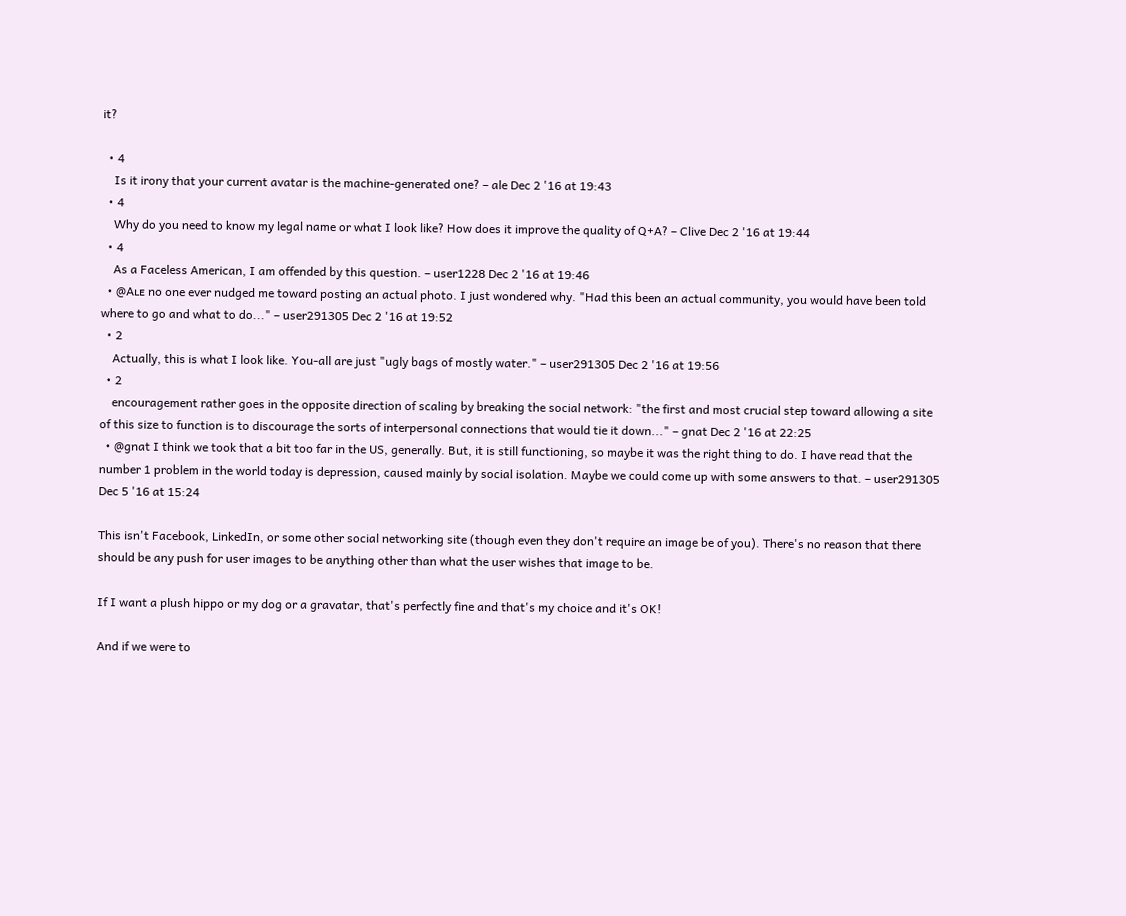it?

  • 4
    Is it irony that your current avatar is the machine-generated one? – ale Dec 2 '16 at 19:43
  • 4
    Why do you need to know my legal name or what I look like? How does it improve the quality of Q+A? – Clive Dec 2 '16 at 19:44
  • 4
    As a Faceless American, I am offended by this question. – user1228 Dec 2 '16 at 19:46
  • @Aʟᴇ no one ever nudged me toward posting an actual photo. I just wondered why. "Had this been an actual community, you would have been told where to go and what to do..." – user291305 Dec 2 '16 at 19:52
  • 2
    Actually, this is what I look like. You-all are just "ugly bags of mostly water." – user291305 Dec 2 '16 at 19:56
  • 2
    encouragement rather goes in the opposite direction of scaling by breaking the social network: "the first and most crucial step toward allowing a site of this size to function is to discourage the sorts of interpersonal connections that would tie it down..." – gnat Dec 2 '16 at 22:25
  • @gnat I think we took that a bit too far in the US, generally. But, it is still functioning, so maybe it was the right thing to do. I have read that the number 1 problem in the world today is depression, caused mainly by social isolation. Maybe we could come up with some answers to that. – user291305 Dec 5 '16 at 15:24

This isn't Facebook, LinkedIn, or some other social networking site (though even they don't require an image be of you). There's no reason that there should be any push for user images to be anything other than what the user wishes that image to be.

If I want a plush hippo or my dog or a gravatar, that's perfectly fine and that's my choice and it's OK!

And if we were to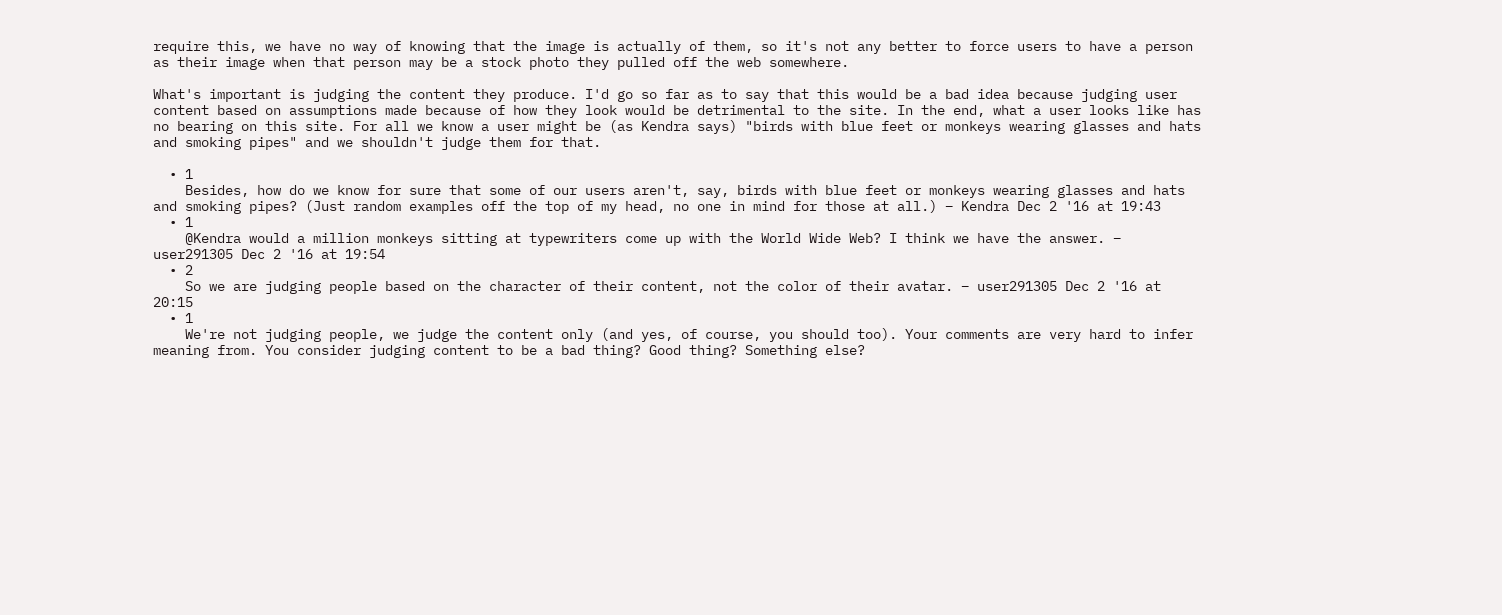require this, we have no way of knowing that the image is actually of them, so it's not any better to force users to have a person as their image when that person may be a stock photo they pulled off the web somewhere.

What's important is judging the content they produce. I'd go so far as to say that this would be a bad idea because judging user content based on assumptions made because of how they look would be detrimental to the site. In the end, what a user looks like has no bearing on this site. For all we know a user might be (as Kendra says) "birds with blue feet or monkeys wearing glasses and hats and smoking pipes" and we shouldn't judge them for that.

  • 1
    Besides, how do we know for sure that some of our users aren't, say, birds with blue feet or monkeys wearing glasses and hats and smoking pipes? (Just random examples off the top of my head, no one in mind for those at all.) – Kendra Dec 2 '16 at 19:43
  • 1
    @Kendra would a million monkeys sitting at typewriters come up with the World Wide Web? I think we have the answer. – user291305 Dec 2 '16 at 19:54
  • 2
    So we are judging people based on the character of their content, not the color of their avatar. – user291305 Dec 2 '16 at 20:15
  • 1
    We're not judging people, we judge the content only (and yes, of course, you should too). Your comments are very hard to infer meaning from. You consider judging content to be a bad thing? Good thing? Something else?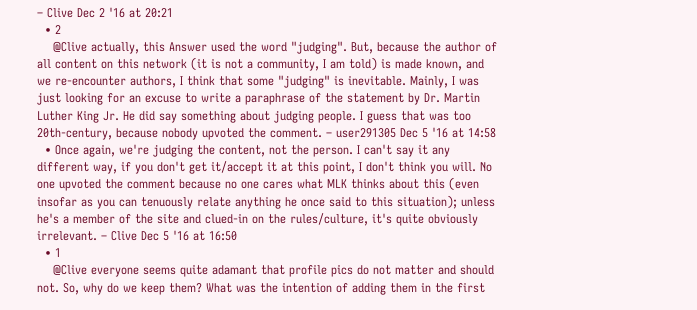– Clive Dec 2 '16 at 20:21
  • 2
    @Clive actually, this Answer used the word "judging". But, because the author of all content on this network (it is not a community, I am told) is made known, and we re-encounter authors, I think that some "judging" is inevitable. Mainly, I was just looking for an excuse to write a paraphrase of the statement by Dr. Martin Luther King Jr. He did say something about judging people. I guess that was too 20th-century, because nobody upvoted the comment. – user291305 Dec 5 '16 at 14:58
  • Once again, we're judging the content, not the person. I can't say it any different way, if you don't get it/accept it at this point, I don't think you will. No one upvoted the comment because no one cares what MLK thinks about this (even insofar as you can tenuously relate anything he once said to this situation); unless he's a member of the site and clued-in on the rules/culture, it's quite obviously irrelevant. – Clive Dec 5 '16 at 16:50
  • 1
    @Clive everyone seems quite adamant that profile pics do not matter and should not. So, why do we keep them? What was the intention of adding them in the first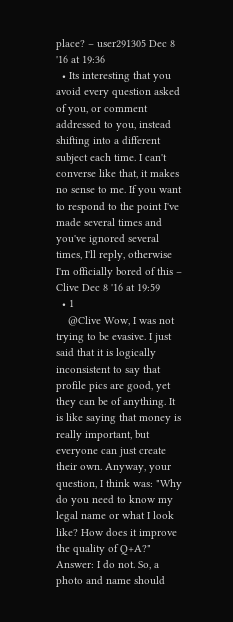place? – user291305 Dec 8 '16 at 19:36
  • Its interesting that you avoid every question asked of you, or comment addressed to you, instead shifting into a different subject each time. I can't converse like that, it makes no sense to me. If you want to respond to the point I've made several times and you've ignored several times, I'll reply, otherwise I'm officially bored of this – Clive Dec 8 '16 at 19:59
  • 1
    @Clive Wow, I was not trying to be evasive. I just said that it is logically inconsistent to say that profile pics are good, yet they can be of anything. It is like saying that money is really important, but everyone can just create their own. Anyway, your question, I think was: "Why do you need to know my legal name or what I look like? How does it improve the quality of Q+A?" Answer: I do not. So, a photo and name should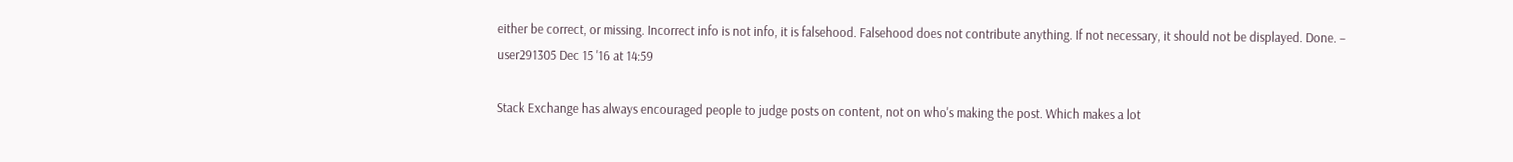either be correct, or missing. Incorrect info is not info, it is falsehood. Falsehood does not contribute anything. If not necessary, it should not be displayed. Done. – user291305 Dec 15 '16 at 14:59

Stack Exchange has always encouraged people to judge posts on content, not on who's making the post. Which makes a lot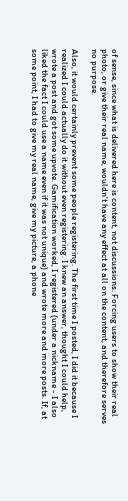of sense, since what is delivered here is content, not discussions. Forcing users to show their real photo, or give their real name, wouldn't have any effect at all on the content, and therefore serves no purpose.

Also, it would certainly prevent some people registering. The first time I posted, I did it because I realized I could actually do it without even registering. I knew an answer, thought I could help, wrote a post and got some upvote. Gamification worked, I registered (under a nickname - I also liked the fact I could use a name even if it was not unique) and wrote more and more posts. If, at some point, I had to give my real name, give my picture, a phone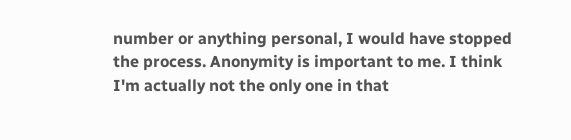number or anything personal, I would have stopped the process. Anonymity is important to me. I think I'm actually not the only one in that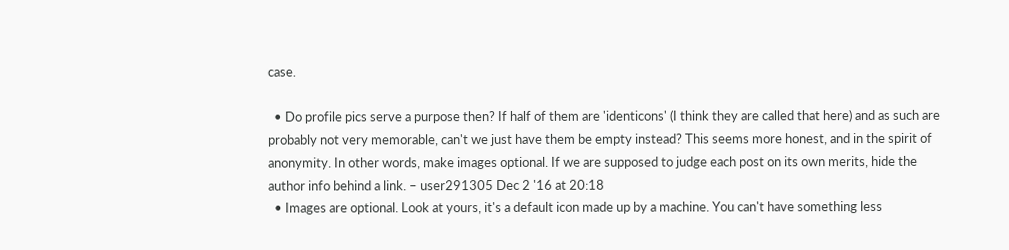case.

  • Do profile pics serve a purpose then? If half of them are 'identicons' (I think they are called that here) and as such are probably not very memorable, can't we just have them be empty instead? This seems more honest, and in the spirit of anonymity. In other words, make images optional. If we are supposed to judge each post on its own merits, hide the author info behind a link. – user291305 Dec 2 '16 at 20:18
  • Images are optional. Look at yours, it's a default icon made up by a machine. You can't have something less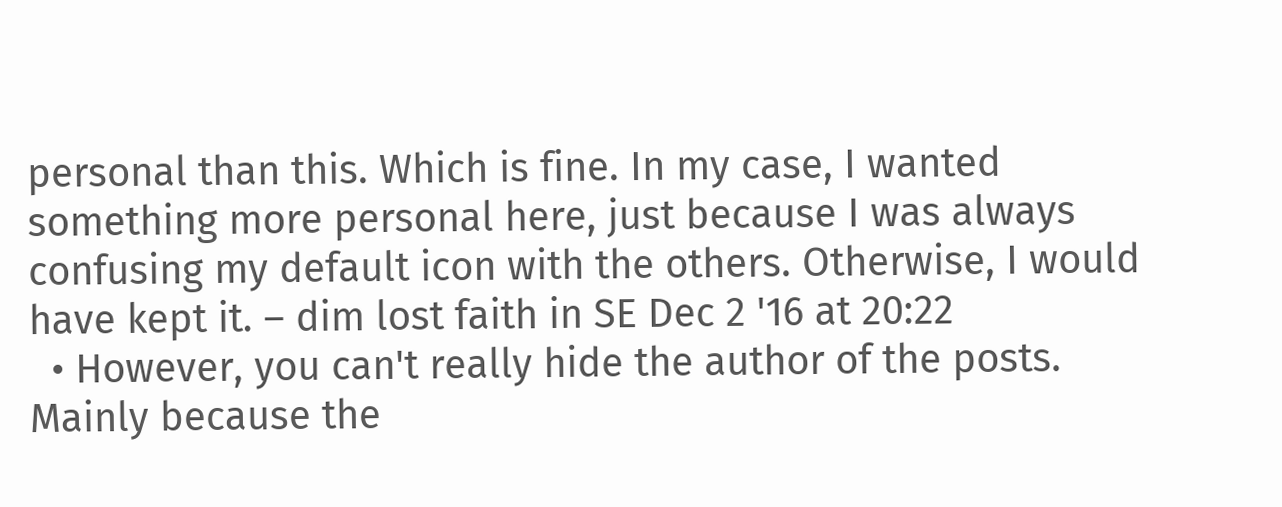personal than this. Which is fine. In my case, I wanted something more personal here, just because I was always confusing my default icon with the others. Otherwise, I would have kept it. – dim lost faith in SE Dec 2 '16 at 20:22
  • However, you can't really hide the author of the posts. Mainly because the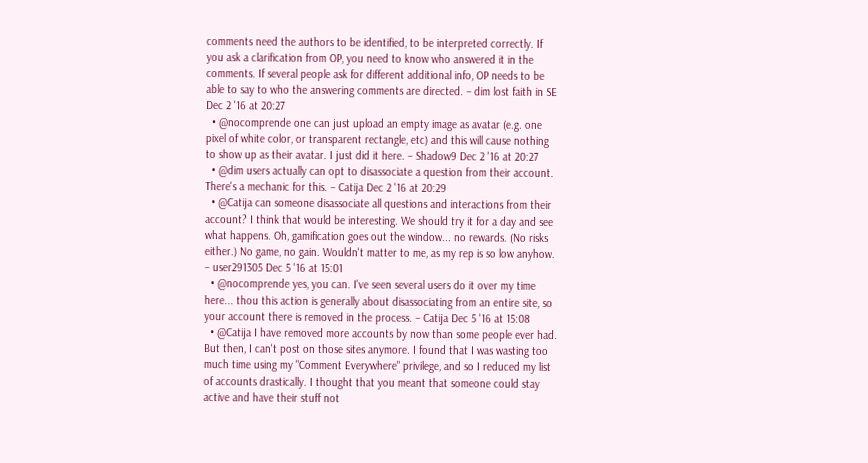comments need the authors to be identified, to be interpreted correctly. If you ask a clarification from OP, you need to know who answered it in the comments. If several people ask for different additional info, OP needs to be able to say to who the answering comments are directed. – dim lost faith in SE Dec 2 '16 at 20:27
  • @nocomprende one can just upload an empty image as avatar (e.g. one pixel of white color, or transparent rectangle, etc) and this will cause nothing to show up as their avatar. I just did it here. – Shadow9 Dec 2 '16 at 20:27
  • @dim users actually can opt to disassociate a question from their account. There's a mechanic for this. – Catija Dec 2 '16 at 20:29
  • @Catija can someone disassociate all questions and interactions from their account? I think that would be interesting. We should try it for a day and see what happens. Oh, gamification goes out the window... no rewards. (No risks either.) No game, no gain. Wouldn't matter to me, as my rep is so low anyhow. – user291305 Dec 5 '16 at 15:01
  • @nocomprende yes, you can. I've seen several users do it over my time here... thou this action is generally about disassociating from an entire site, so your account there is removed in the process. – Catija Dec 5 '16 at 15:08
  • @Catija I have removed more accounts by now than some people ever had. But then, I can't post on those sites anymore. I found that I was wasting too much time using my "Comment Everywhere" privilege, and so I reduced my list of accounts drastically. I thought that you meant that someone could stay active and have their stuff not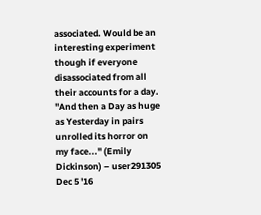associated. Would be an interesting experiment though if everyone disassociated from all their accounts for a day. "And then a Day as huge as Yesterday in pairs unrolled its horror on my face..." (Emily Dickinson) – user291305 Dec 5 '16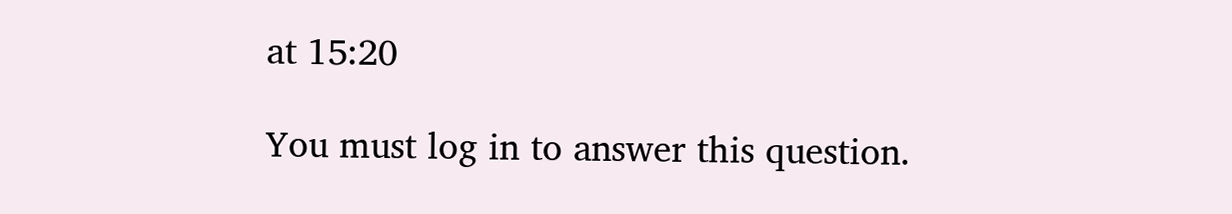at 15:20

You must log in to answer this question.